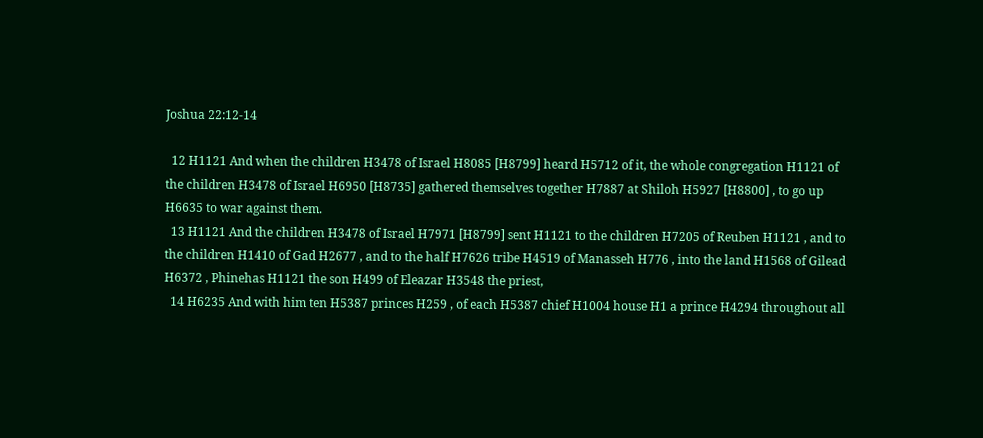Joshua 22:12-14

  12 H1121 And when the children H3478 of Israel H8085 [H8799] heard H5712 of it, the whole congregation H1121 of the children H3478 of Israel H6950 [H8735] gathered themselves together H7887 at Shiloh H5927 [H8800] , to go up H6635 to war against them.
  13 H1121 And the children H3478 of Israel H7971 [H8799] sent H1121 to the children H7205 of Reuben H1121 , and to the children H1410 of Gad H2677 , and to the half H7626 tribe H4519 of Manasseh H776 , into the land H1568 of Gilead H6372 , Phinehas H1121 the son H499 of Eleazar H3548 the priest,
  14 H6235 And with him ten H5387 princes H259 , of each H5387 chief H1004 house H1 a prince H4294 throughout all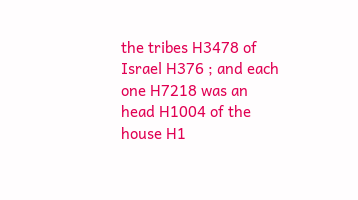the tribes H3478 of Israel H376 ; and each one H7218 was an head H1004 of the house H1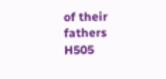of their fathers H505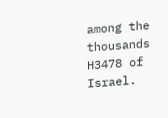among the thousands H3478 of Israel.